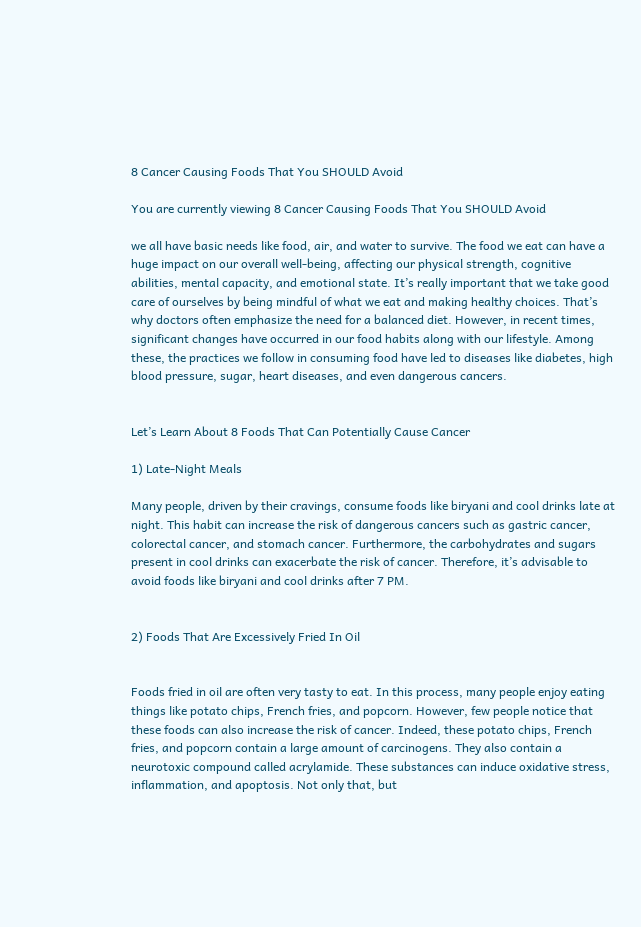8 Cancer Causing Foods That You SHOULD Avoid

You are currently viewing 8 Cancer Causing Foods That You SHOULD Avoid

we all have basic needs like food, air, and water to survive. The food we eat can have a huge impact on our overall well-being, affecting our physical strength, cognitive abilities, mental capacity, and emotional state. It’s really important that we take good care of ourselves by being mindful of what we eat and making healthy choices. That’s why doctors often emphasize the need for a balanced diet. However, in recent times, significant changes have occurred in our food habits along with our lifestyle. Among these, the practices we follow in consuming food have led to diseases like diabetes, high blood pressure, sugar, heart diseases, and even dangerous cancers.


Let’s Learn About 8 Foods That Can Potentially Cause Cancer

1) Late-Night Meals

Many people, driven by their cravings, consume foods like biryani and cool drinks late at night. This habit can increase the risk of dangerous cancers such as gastric cancer, colorectal cancer, and stomach cancer. Furthermore, the carbohydrates and sugars present in cool drinks can exacerbate the risk of cancer. Therefore, it’s advisable to avoid foods like biryani and cool drinks after 7 PM.


2) Foods That Are Excessively Fried In Oil


Foods fried in oil are often very tasty to eat. In this process, many people enjoy eating things like potato chips, French fries, and popcorn. However, few people notice that these foods can also increase the risk of cancer. Indeed, these potato chips, French fries, and popcorn contain a large amount of carcinogens. They also contain a neurotoxic compound called acrylamide. These substances can induce oxidative stress, inflammation, and apoptosis. Not only that, but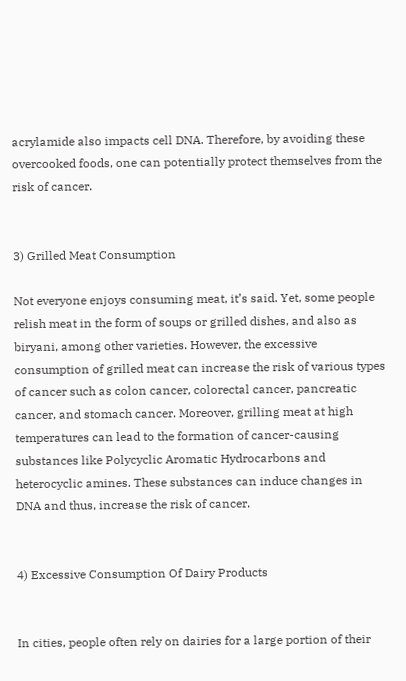acrylamide also impacts cell DNA. Therefore, by avoiding these overcooked foods, one can potentially protect themselves from the risk of cancer.


3) Grilled Meat Consumption

Not everyone enjoys consuming meat, it’s said. Yet, some people relish meat in the form of soups or grilled dishes, and also as biryani, among other varieties. However, the excessive consumption of grilled meat can increase the risk of various types of cancer such as colon cancer, colorectal cancer, pancreatic cancer, and stomach cancer. Moreover, grilling meat at high temperatures can lead to the formation of cancer-causing substances like Polycyclic Aromatic Hydrocarbons and heterocyclic amines. These substances can induce changes in DNA and thus, increase the risk of cancer.


4) Excessive Consumption Of Dairy Products


In cities, people often rely on dairies for a large portion of their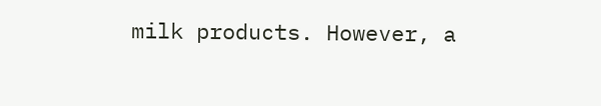milk products. However, a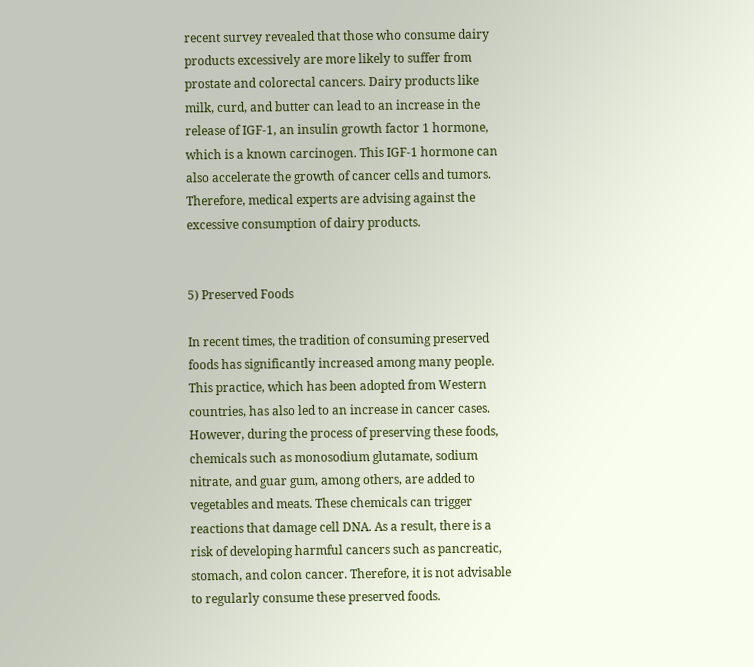recent survey revealed that those who consume dairy products excessively are more likely to suffer from prostate and colorectal cancers. Dairy products like milk, curd, and butter can lead to an increase in the release of IGF-1, an insulin growth factor 1 hormone, which is a known carcinogen. This IGF-1 hormone can also accelerate the growth of cancer cells and tumors. Therefore, medical experts are advising against the excessive consumption of dairy products.


5) Preserved Foods

In recent times, the tradition of consuming preserved foods has significantly increased among many people. This practice, which has been adopted from Western countries, has also led to an increase in cancer cases. However, during the process of preserving these foods, chemicals such as monosodium glutamate, sodium nitrate, and guar gum, among others, are added to vegetables and meats. These chemicals can trigger reactions that damage cell DNA. As a result, there is a risk of developing harmful cancers such as pancreatic, stomach, and colon cancer. Therefore, it is not advisable to regularly consume these preserved foods.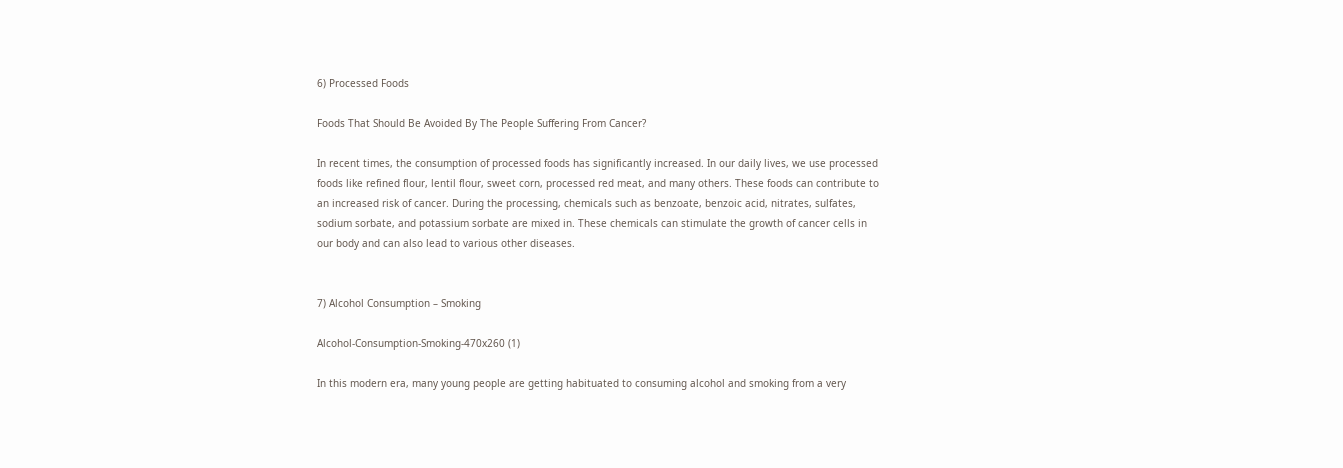6) Processed Foods

Foods That Should Be Avoided By The People Suffering From Cancer?

In recent times, the consumption of processed foods has significantly increased. In our daily lives, we use processed foods like refined flour, lentil flour, sweet corn, processed red meat, and many others. These foods can contribute to an increased risk of cancer. During the processing, chemicals such as benzoate, benzoic acid, nitrates, sulfates, sodium sorbate, and potassium sorbate are mixed in. These chemicals can stimulate the growth of cancer cells in our body and can also lead to various other diseases.


7) Alcohol Consumption – Smoking

Alcohol-Consumption-Smoking-470x260 (1)

In this modern era, many young people are getting habituated to consuming alcohol and smoking from a very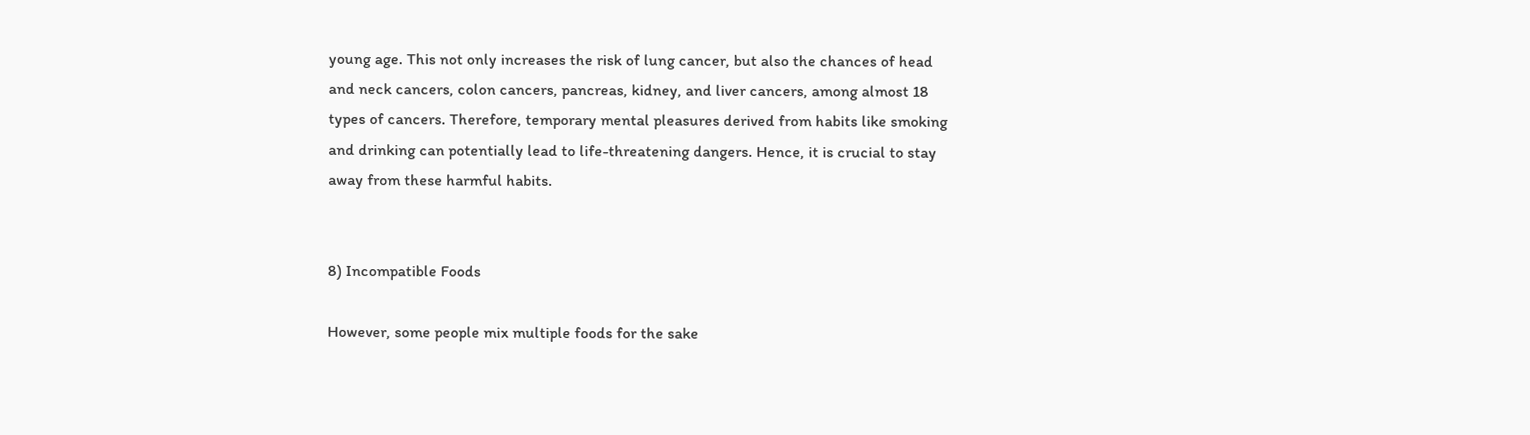young age. This not only increases the risk of lung cancer, but also the chances of head and neck cancers, colon cancers, pancreas, kidney, and liver cancers, among almost 18 types of cancers. Therefore, temporary mental pleasures derived from habits like smoking and drinking can potentially lead to life-threatening dangers. Hence, it is crucial to stay away from these harmful habits.


8) Incompatible Foods

However, some people mix multiple foods for the sake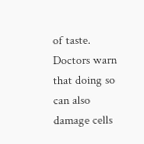of taste. Doctors warn that doing so can also damage cells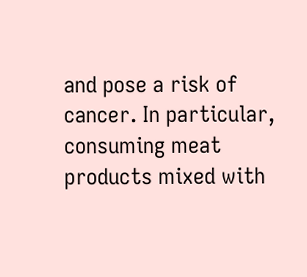and pose a risk of cancer. In particular, consuming meat products mixed with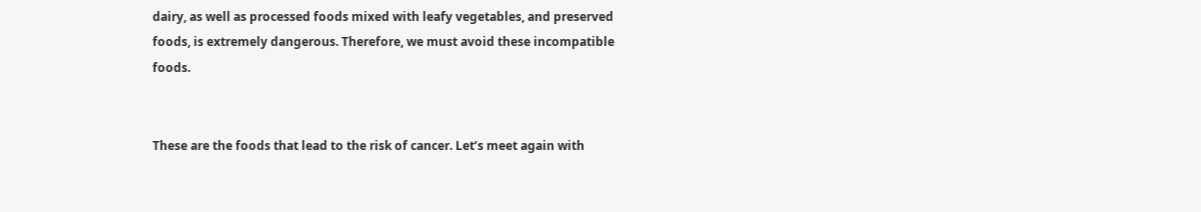dairy, as well as processed foods mixed with leafy vegetables, and preserved foods, is extremely dangerous. Therefore, we must avoid these incompatible foods.


These are the foods that lead to the risk of cancer. Let’s meet again with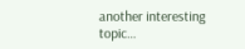another interesting topic…